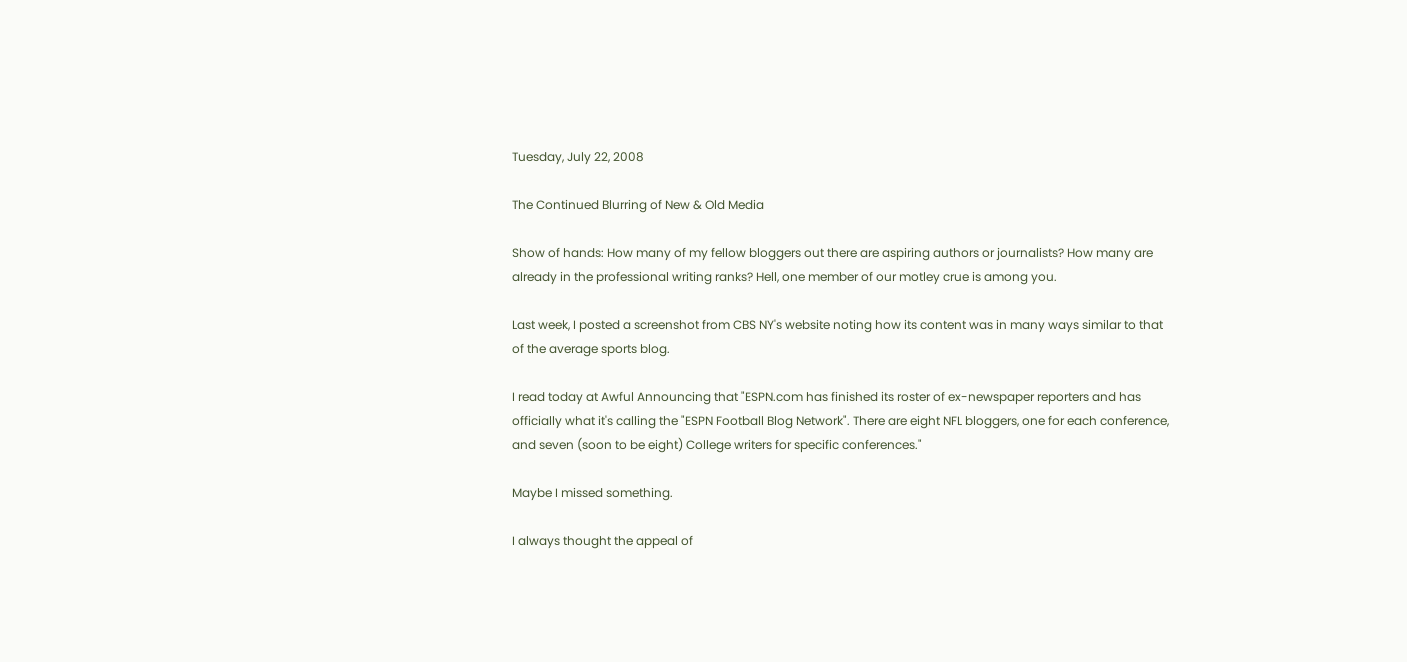Tuesday, July 22, 2008

The Continued Blurring of New & Old Media

Show of hands: How many of my fellow bloggers out there are aspiring authors or journalists? How many are already in the professional writing ranks? Hell, one member of our motley crue is among you.

Last week, I posted a screenshot from CBS NY's website noting how its content was in many ways similar to that of the average sports blog.

I read today at Awful Announcing that "ESPN.com has finished its roster of ex-newspaper reporters and has officially what it's calling the "ESPN Football Blog Network". There are eight NFL bloggers, one for each conference, and seven (soon to be eight) College writers for specific conferences."

Maybe I missed something.

I always thought the appeal of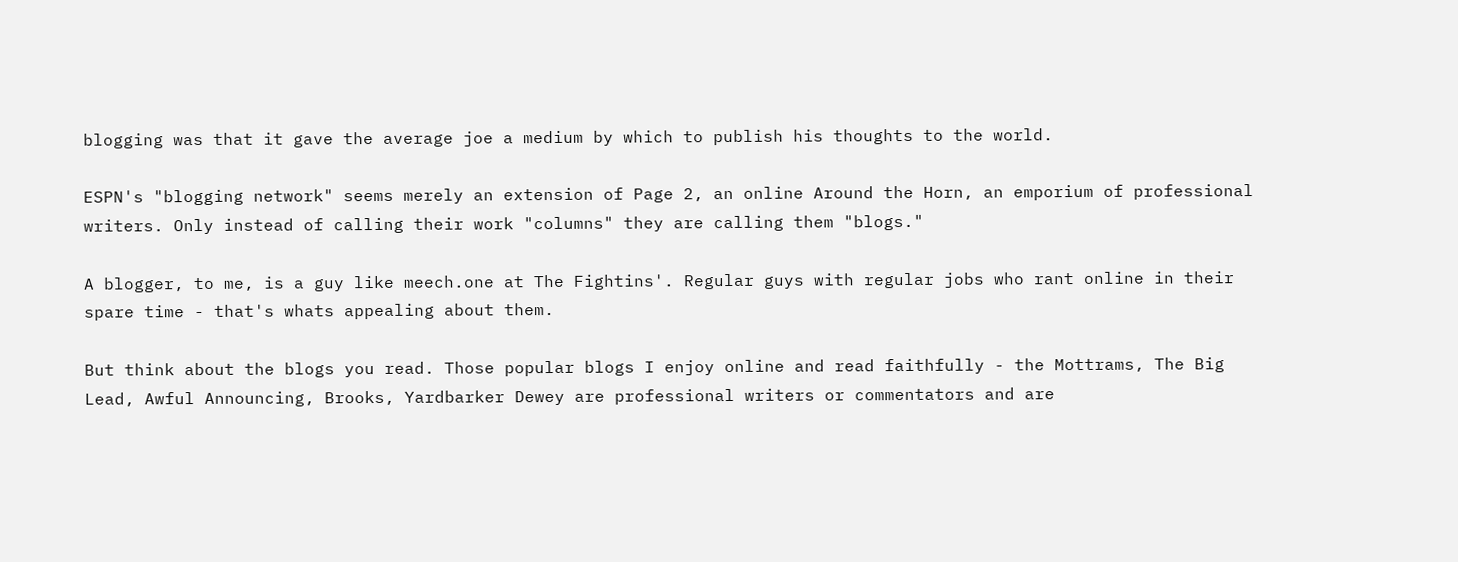blogging was that it gave the average joe a medium by which to publish his thoughts to the world.

ESPN's "blogging network" seems merely an extension of Page 2, an online Around the Horn, an emporium of professional writers. Only instead of calling their work "columns" they are calling them "blogs."

A blogger, to me, is a guy like meech.one at The Fightins'. Regular guys with regular jobs who rant online in their spare time - that's whats appealing about them.

But think about the blogs you read. Those popular blogs I enjoy online and read faithfully - the Mottrams, The Big Lead, Awful Announcing, Brooks, Yardbarker Dewey are professional writers or commentators and are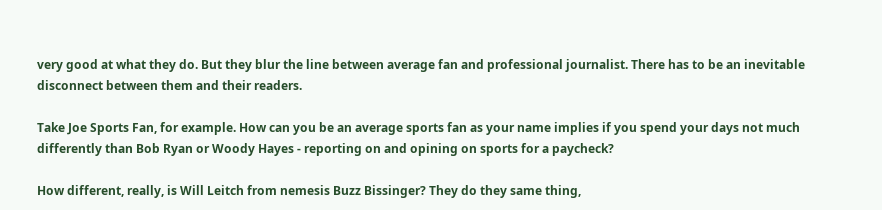very good at what they do. But they blur the line between average fan and professional journalist. There has to be an inevitable disconnect between them and their readers.

Take Joe Sports Fan, for example. How can you be an average sports fan as your name implies if you spend your days not much differently than Bob Ryan or Woody Hayes - reporting on and opining on sports for a paycheck?

How different, really, is Will Leitch from nemesis Buzz Bissinger? They do they same thing,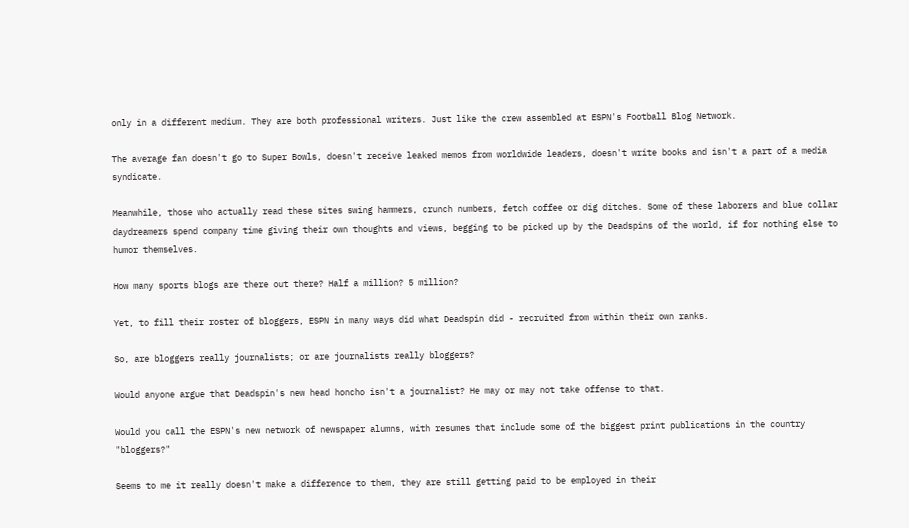only in a different medium. They are both professional writers. Just like the crew assembled at ESPN's Football Blog Network.

The average fan doesn't go to Super Bowls, doesn't receive leaked memos from worldwide leaders, doesn't write books and isn't a part of a media syndicate.

Meanwhile, those who actually read these sites swing hammers, crunch numbers, fetch coffee or dig ditches. Some of these laborers and blue collar daydreamers spend company time giving their own thoughts and views, begging to be picked up by the Deadspins of the world, if for nothing else to humor themselves.

How many sports blogs are there out there? Half a million? 5 million?

Yet, to fill their roster of bloggers, ESPN in many ways did what Deadspin did - recruited from within their own ranks.

So, are bloggers really journalists; or are journalists really bloggers?

Would anyone argue that Deadspin's new head honcho isn't a journalist? He may or may not take offense to that.

Would you call the ESPN's new network of newspaper alumns, with resumes that include some of the biggest print publications in the country "bloggers?"

Seems to me it really doesn't make a difference to them, they are still getting paid to be employed in their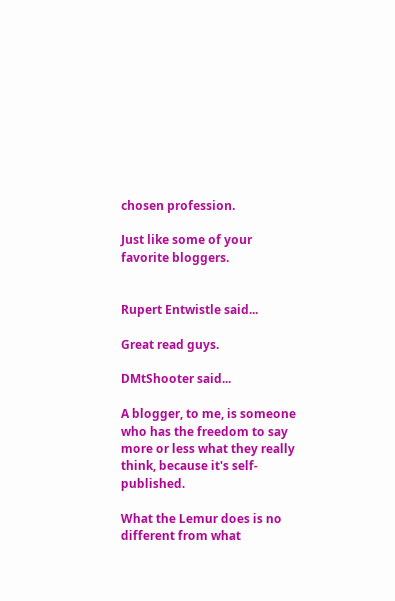chosen profession.

Just like some of your favorite bloggers.


Rupert Entwistle said...

Great read guys.

DMtShooter said...

A blogger, to me, is someone who has the freedom to say more or less what they really think, because it's self-published.

What the Lemur does is no different from what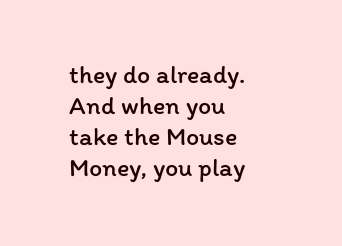they do already. And when you take the Mouse Money, you play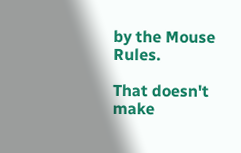by the Mouse Rules.

That doesn't make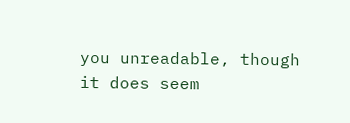you unreadable, though it does seem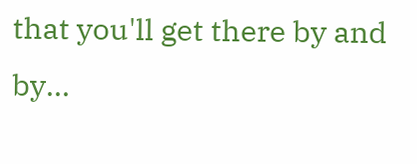that you'll get there by and by...